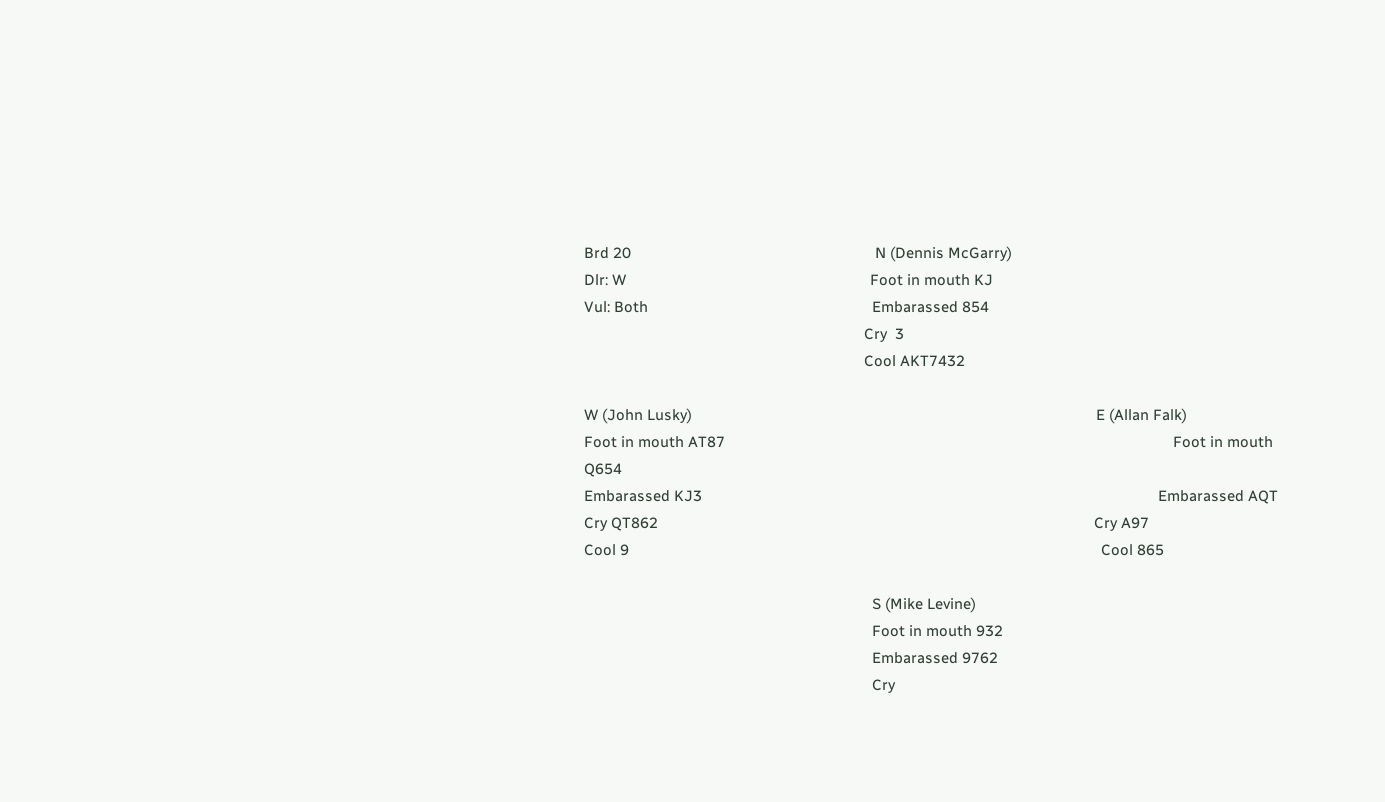Brd 20                                                             N (Dennis McGarry)
Dlr: W                                                             Foot in mouth KJ
Vul: Both                                                        Embarassed 854
                                                                      Cry  3
                                                                      Cool AKT7432

W (John Lusky)                                                                                                     E (Allan Falk)
Foot in mouth AT87                                                                                                                Foot in mouth Q654
Embarassed KJ3                                                                                                                  Embarassed AQT
Cry QT862                                                                                                             Cry A97
Cool 9                                                                                                                      Cool 865

                                                                        S (Mike Levine)
                                                                        Foot in mouth 932
                                                                        Embarassed 9762
                                                                        Cry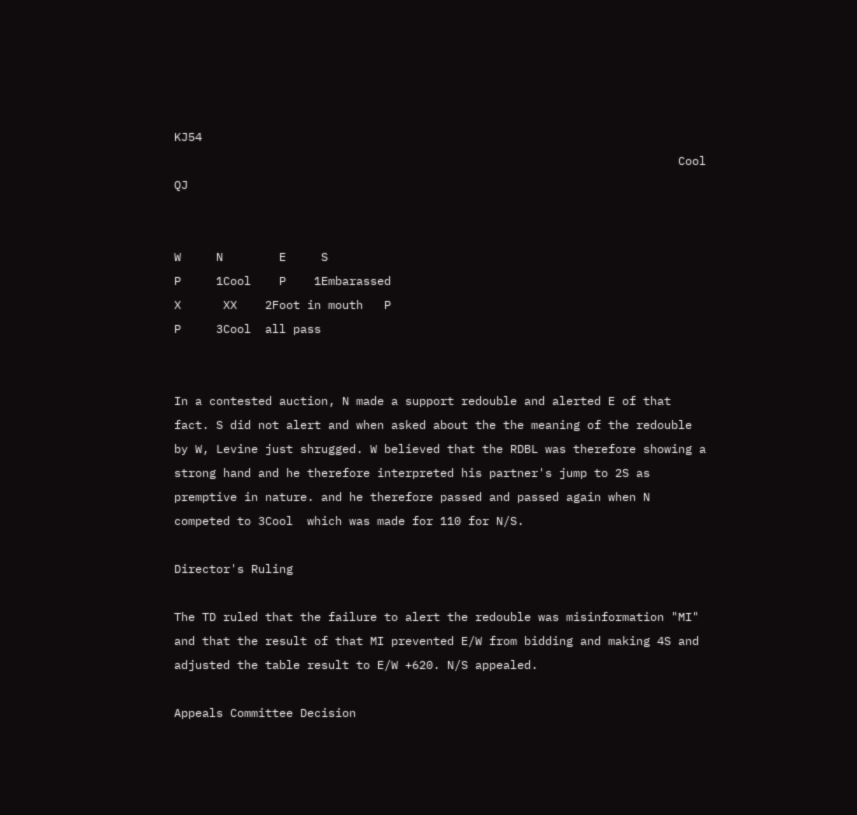KJ54
                                                                        Cool QJ


W     N        E     S
P     1Cool    P    1Embarassed
X      XX    2Foot in mouth   P
P     3Cool  all pass


In a contested auction, N made a support redouble and alerted E of that fact. S did not alert and when asked about the the meaning of the redouble by W, Levine just shrugged. W believed that the RDBL was therefore showing a strong hand and he therefore interpreted his partner's jump to 2S as  premptive in nature. and he therefore passed and passed again when N competed to 3Cool  which was made for 110 for N/S.

Director's Ruling

The TD ruled that the failure to alert the redouble was misinformation "MI" and that the result of that MI prevented E/W from bidding and making 4S and adjusted the table result to E/W +620. N/S appealed.

Appeals Committee Decision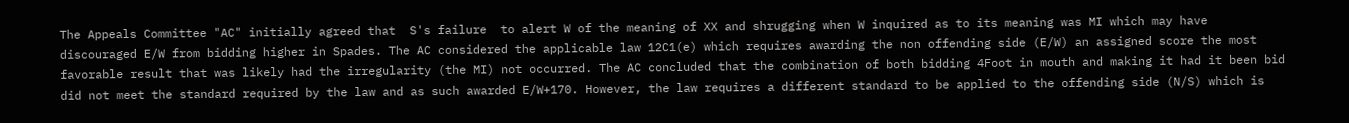The Appeals Committee "AC" initially agreed that  S's failure  to alert W of the meaning of XX and shrugging when W inquired as to its meaning was MI which may have discouraged E/W from bidding higher in Spades. The AC considered the applicable law 12C1(e) which requires awarding the non offending side (E/W) an assigned score the most favorable result that was likely had the irregularity (the MI) not occurred. The AC concluded that the combination of both bidding 4Foot in mouth and making it had it been bid did not meet the standard required by the law and as such awarded E/W+170. However, the law requires a different standard to be applied to the offending side (N/S) which is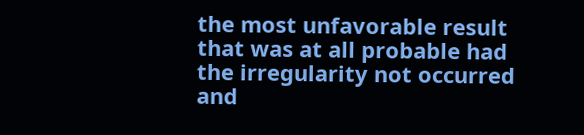the most unfavorable result that was at all probable had the irregularity not occurred and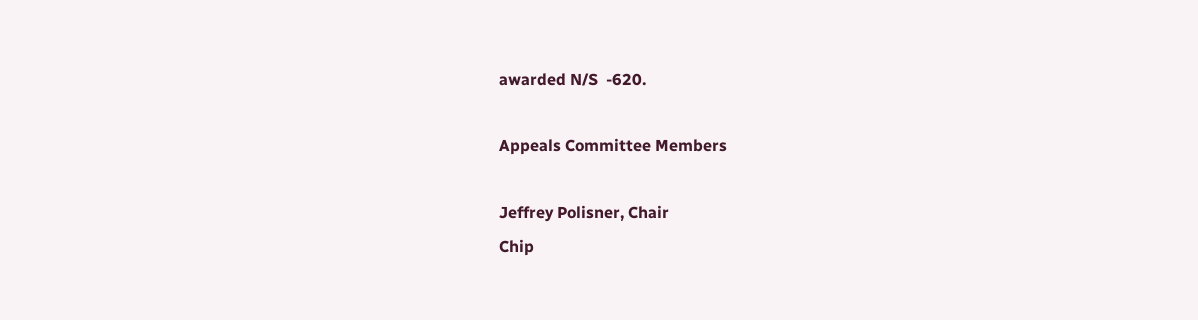awarded N/S  -620.

Appeals Committee Members

Jeffrey Polisner, Chair
Chip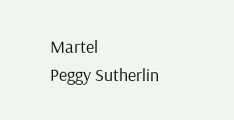Martel
Peggy Sutherlin